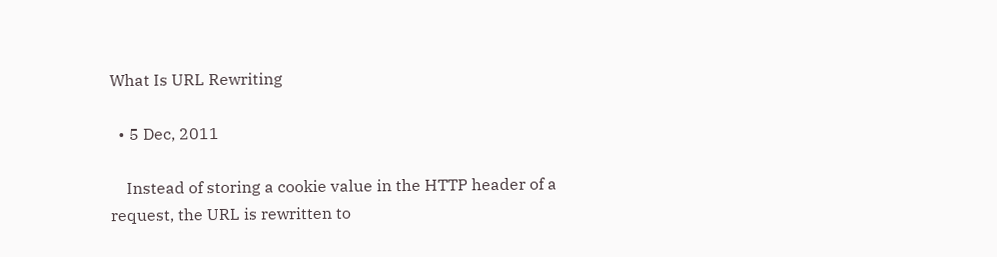What Is URL Rewriting

  • 5 Dec, 2011

    Instead of storing a cookie value in the HTTP header of a request, the URL is rewritten to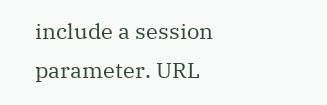include a session parameter. URL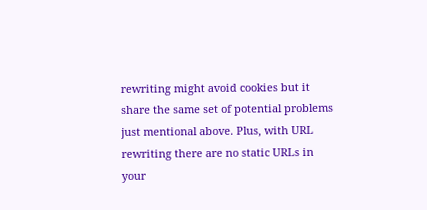rewriting might avoid cookies but it share the same set of potential problems just mentional above. Plus, with URL rewriting there are no static URLs in your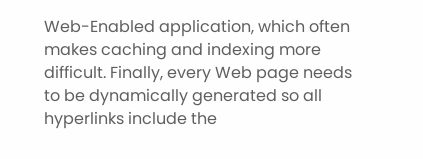Web-Enabled application, which often makes caching and indexing more difficult. Finally, every Web page needs to be dynamically generated so all hyperlinks include the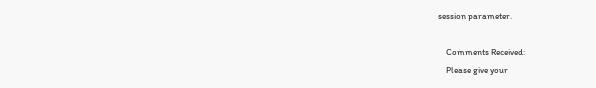session parameter.

    Comments Received:
    Please give your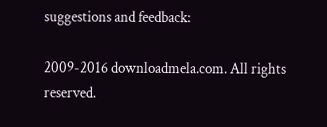suggestions and feedback:

2009-2016 downloadmela.com. All rights reserved.